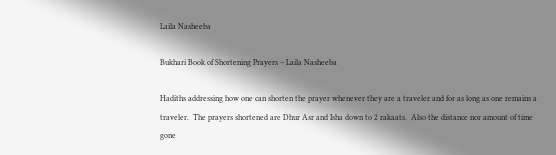Laila Nasheeba

Bukhari Book of Shortening Prayers – Laila Nasheeba

Hadiths addressing how one can shorten the prayer whenever they are a traveler and for as long as one remains a traveler.  The prayers shortened are Dhur Asr and Isha down to 2 rakaats.  Also the distance nor amount of time gone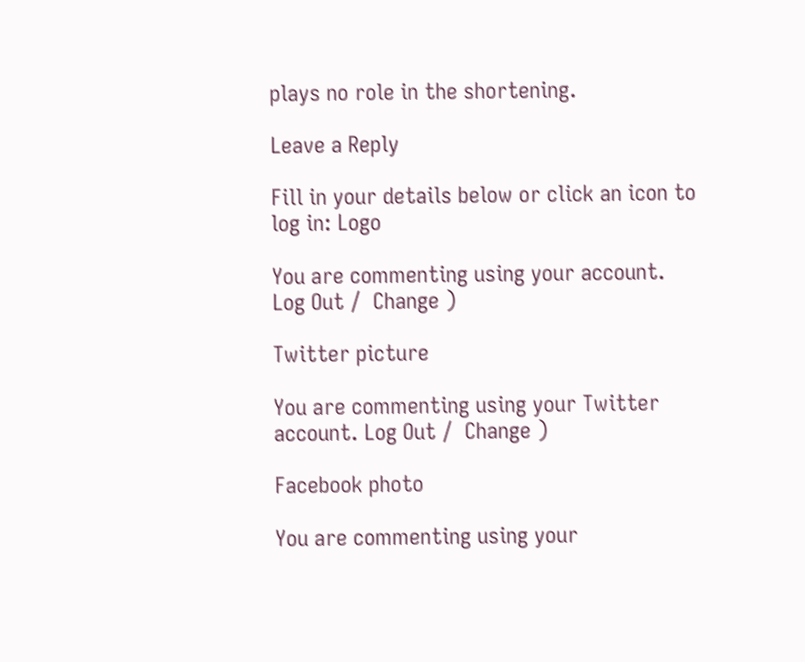plays no role in the shortening.

Leave a Reply

Fill in your details below or click an icon to log in: Logo

You are commenting using your account. Log Out /  Change )

Twitter picture

You are commenting using your Twitter account. Log Out /  Change )

Facebook photo

You are commenting using your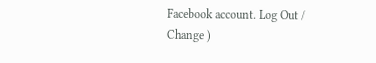Facebook account. Log Out /  Change )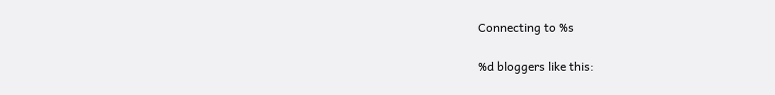Connecting to %s

%d bloggers like this: